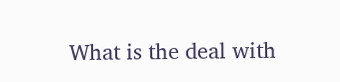What is the deal with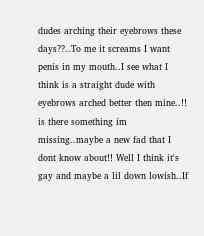dudes arching their eyebrows these days??..To me it screams I want penis in my mouth..I see what I think is a straight dude with eyebrows arched better then mine..!! is there something im missing..maybe a new fad that I dont know about!! Well I think it's gay and maybe a lil down lowish..If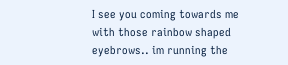I see you coming towards me with those rainbow shaped eyebrows.. im running the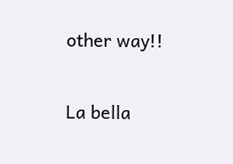other way!!

La bella